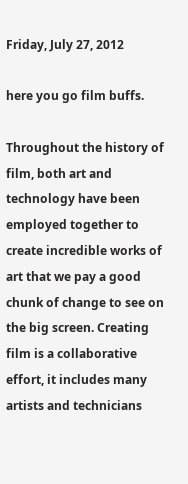Friday, July 27, 2012

here you go film buffs.

Throughout the history of film, both art and technology have been employed together to create incredible works of art that we pay a good chunk of change to see on the big screen. Creating film is a collaborative effort, it includes many artists and technicians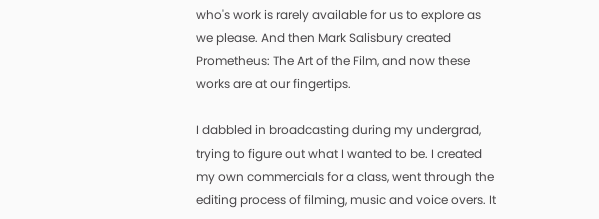who's work is rarely available for us to explore as we please. And then Mark Salisbury created Prometheus: The Art of the Film, and now these works are at our fingertips.

I dabbled in broadcasting during my undergrad, trying to figure out what I wanted to be. I created my own commercials for a class, went through the editing process of filming, music and voice overs. It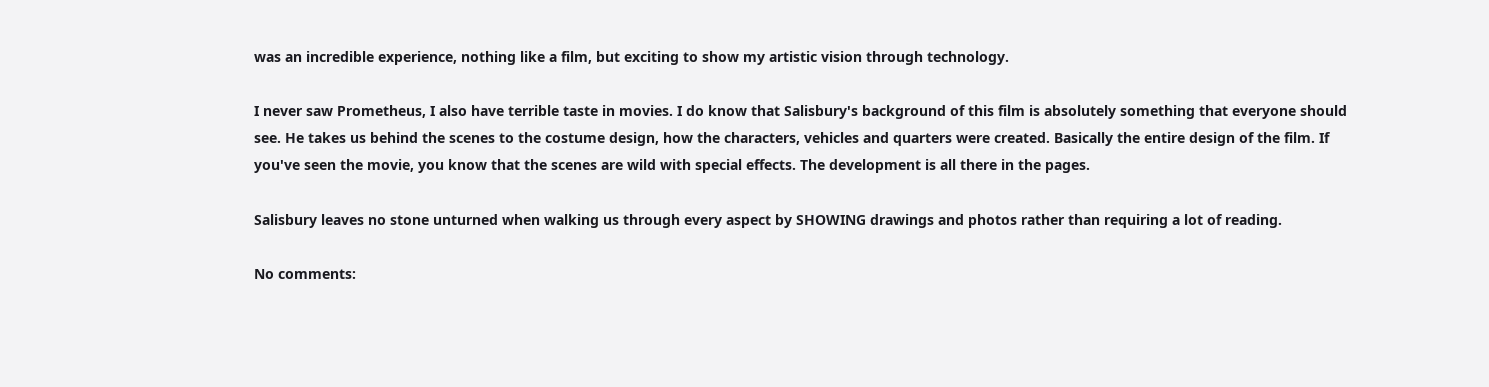was an incredible experience, nothing like a film, but exciting to show my artistic vision through technology.

I never saw Prometheus, I also have terrible taste in movies. I do know that Salisbury's background of this film is absolutely something that everyone should see. He takes us behind the scenes to the costume design, how the characters, vehicles and quarters were created. Basically the entire design of the film. If you've seen the movie, you know that the scenes are wild with special effects. The development is all there in the pages.

Salisbury leaves no stone unturned when walking us through every aspect by SHOWING drawings and photos rather than requiring a lot of reading.

No comments: